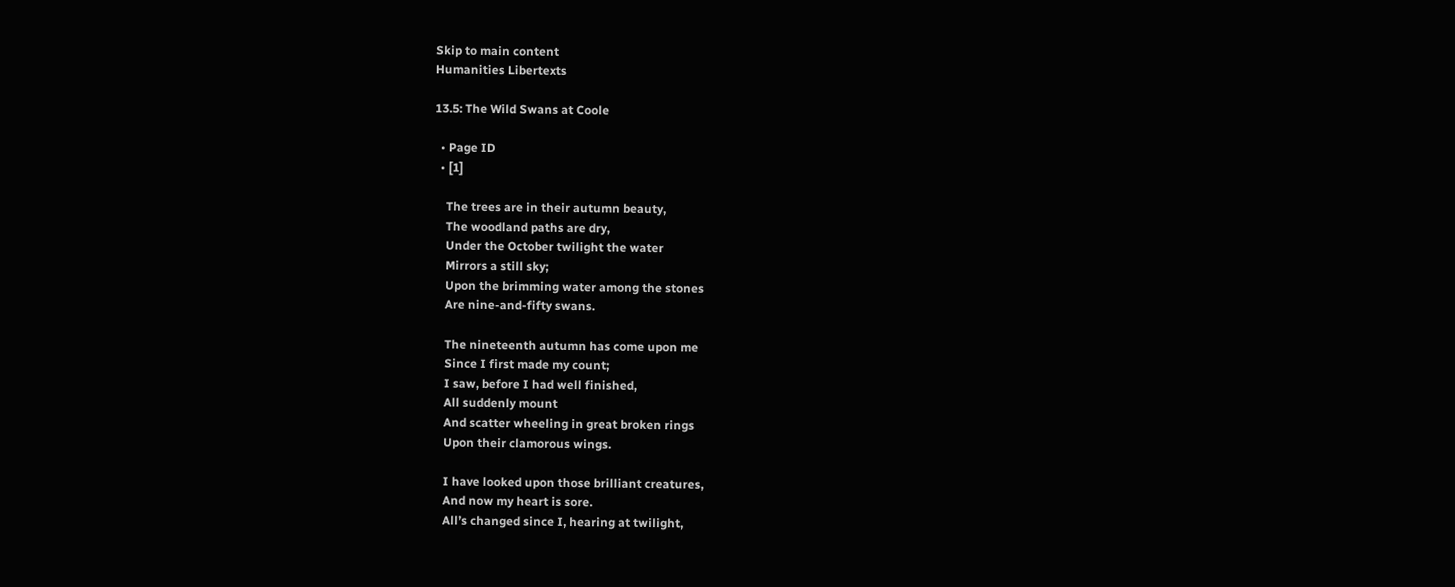Skip to main content
Humanities Libertexts

13.5: The Wild Swans at Coole

  • Page ID
  • [1]

    The trees are in their autumn beauty,
    The woodland paths are dry,
    Under the October twilight the water
    Mirrors a still sky;
    Upon the brimming water among the stones
    Are nine-and-fifty swans.

    The nineteenth autumn has come upon me
    Since I first made my count;
    I saw, before I had well finished,
    All suddenly mount
    And scatter wheeling in great broken rings
    Upon their clamorous wings.

    I have looked upon those brilliant creatures,
    And now my heart is sore.
    All’s changed since I, hearing at twilight,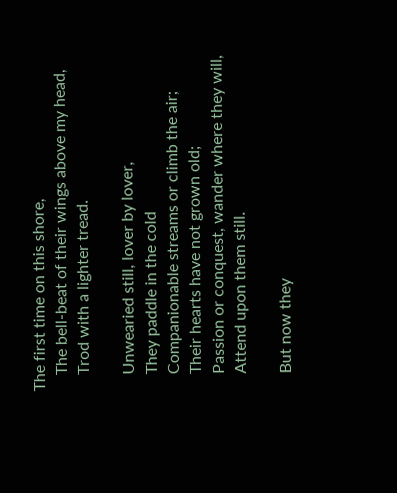The first time on this shore,
    The bell-beat of their wings above my head,
    Trod with a lighter tread.

    Unwearied still, lover by lover,
    They paddle in the cold
    Companionable streams or climb the air;
    Their hearts have not grown old;
    Passion or conquest, wander where they will,
    Attend upon them still.

    But now they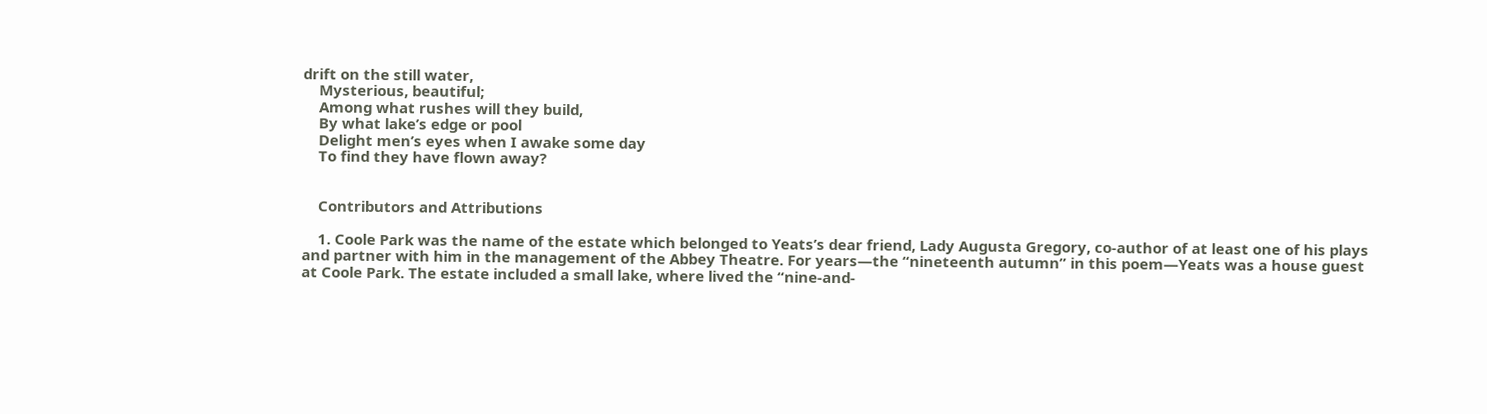drift on the still water,
    Mysterious, beautiful;
    Among what rushes will they build,
    By what lake’s edge or pool
    Delight men’s eyes when I awake some day
    To find they have flown away?


    Contributors and Attributions

    1. Coole Park was the name of the estate which belonged to Yeats’s dear friend, Lady Augusta Gregory, co-author of at least one of his plays and partner with him in the management of the Abbey Theatre. For years—the “nineteenth autumn” in this poem—Yeats was a house guest at Coole Park. The estate included a small lake, where lived the “nine-and-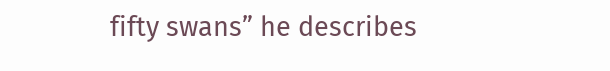fifty swans” he describes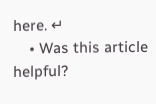here. ↵
    • Was this article helpful?